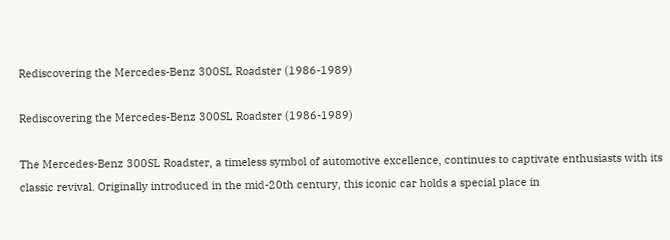Rediscovering the Mercedes-Benz 300SL Roadster (1986-1989)

Rediscovering the Mercedes-Benz 300SL Roadster (1986-1989)

The Mercedes-Benz 300SL Roadster, a timeless symbol of automotive excellence, continues to captivate enthusiasts with its classic revival. Originally introduced in the mid-20th century, this iconic car holds a special place in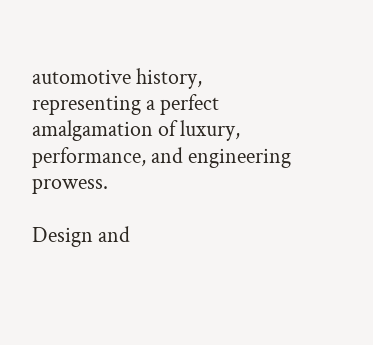automotive history, representing a perfect amalgamation of luxury, performance, and engineering prowess.

Design and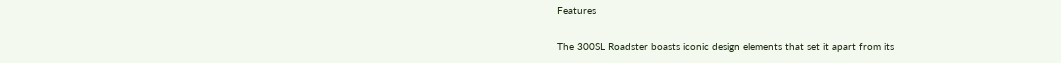Features

The 300SL Roadster boasts iconic design elements that set it apart from its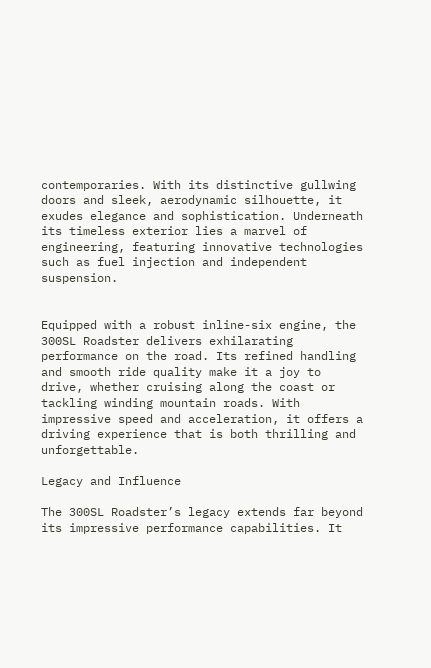contemporaries. With its distinctive gullwing doors and sleek, aerodynamic silhouette, it exudes elegance and sophistication. Underneath its timeless exterior lies a marvel of engineering, featuring innovative technologies such as fuel injection and independent suspension.


Equipped with a robust inline-six engine, the 300SL Roadster delivers exhilarating performance on the road. Its refined handling and smooth ride quality make it a joy to drive, whether cruising along the coast or tackling winding mountain roads. With impressive speed and acceleration, it offers a driving experience that is both thrilling and unforgettable.

Legacy and Influence

The 300SL Roadster’s legacy extends far beyond its impressive performance capabilities. It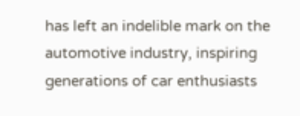has left an indelible mark on the automotive industry, inspiring generations of car enthusiasts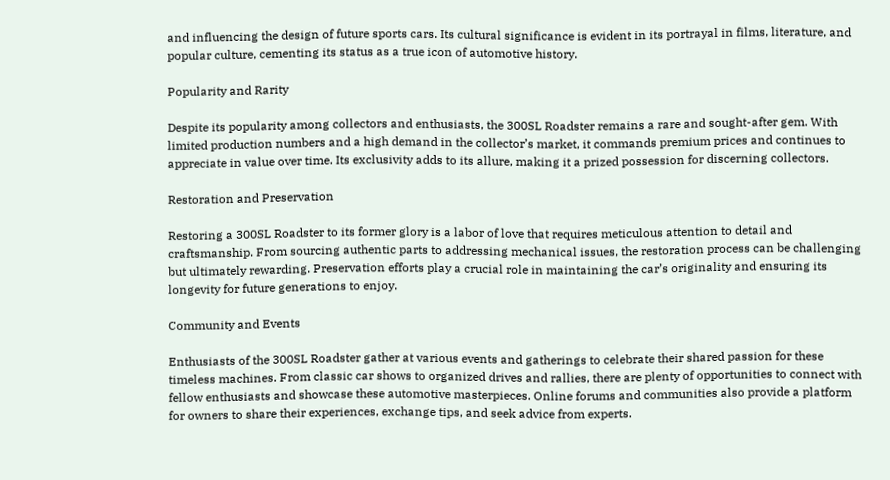and influencing the design of future sports cars. Its cultural significance is evident in its portrayal in films, literature, and popular culture, cementing its status as a true icon of automotive history.

Popularity and Rarity

Despite its popularity among collectors and enthusiasts, the 300SL Roadster remains a rare and sought-after gem. With limited production numbers and a high demand in the collector’s market, it commands premium prices and continues to appreciate in value over time. Its exclusivity adds to its allure, making it a prized possession for discerning collectors.

Restoration and Preservation

Restoring a 300SL Roadster to its former glory is a labor of love that requires meticulous attention to detail and craftsmanship. From sourcing authentic parts to addressing mechanical issues, the restoration process can be challenging but ultimately rewarding. Preservation efforts play a crucial role in maintaining the car’s originality and ensuring its longevity for future generations to enjoy.

Community and Events

Enthusiasts of the 300SL Roadster gather at various events and gatherings to celebrate their shared passion for these timeless machines. From classic car shows to organized drives and rallies, there are plenty of opportunities to connect with fellow enthusiasts and showcase these automotive masterpieces. Online forums and communities also provide a platform for owners to share their experiences, exchange tips, and seek advice from experts.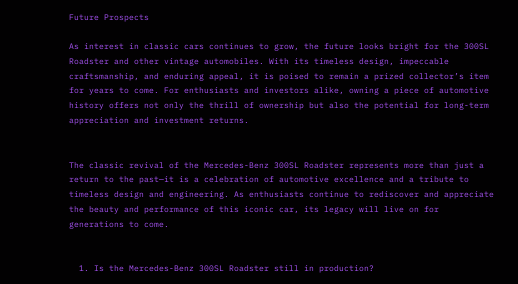Future Prospects

As interest in classic cars continues to grow, the future looks bright for the 300SL Roadster and other vintage automobiles. With its timeless design, impeccable craftsmanship, and enduring appeal, it is poised to remain a prized collector’s item for years to come. For enthusiasts and investors alike, owning a piece of automotive history offers not only the thrill of ownership but also the potential for long-term appreciation and investment returns.


The classic revival of the Mercedes-Benz 300SL Roadster represents more than just a return to the past—it is a celebration of automotive excellence and a tribute to timeless design and engineering. As enthusiasts continue to rediscover and appreciate the beauty and performance of this iconic car, its legacy will live on for generations to come.


  1. Is the Mercedes-Benz 300SL Roadster still in production?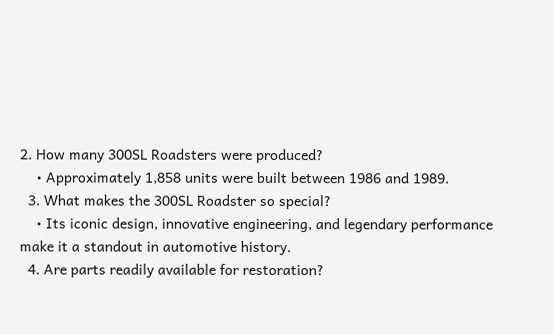2. How many 300SL Roadsters were produced?
    • Approximately 1,858 units were built between 1986 and 1989.
  3. What makes the 300SL Roadster so special?
    • Its iconic design, innovative engineering, and legendary performance make it a standout in automotive history.
  4. Are parts readily available for restoration?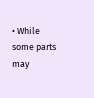• While some parts may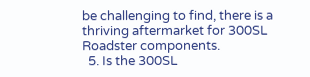be challenging to find, there is a thriving aftermarket for 300SL Roadster components.
  5. Is the 300SL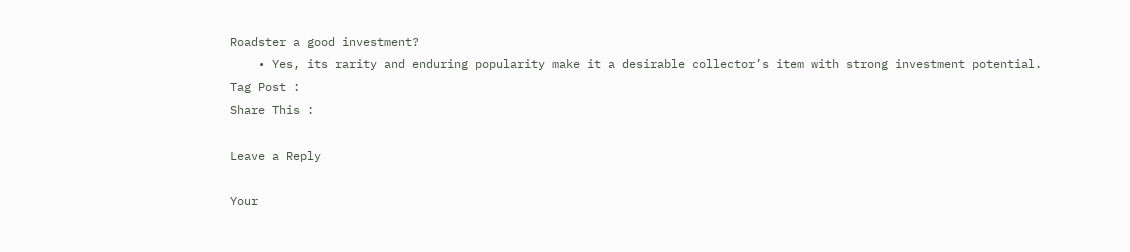Roadster a good investment?
    • Yes, its rarity and enduring popularity make it a desirable collector’s item with strong investment potential.
Tag Post :
Share This :

Leave a Reply

Your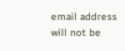email address will not be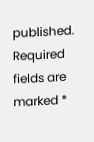published. Required fields are marked *